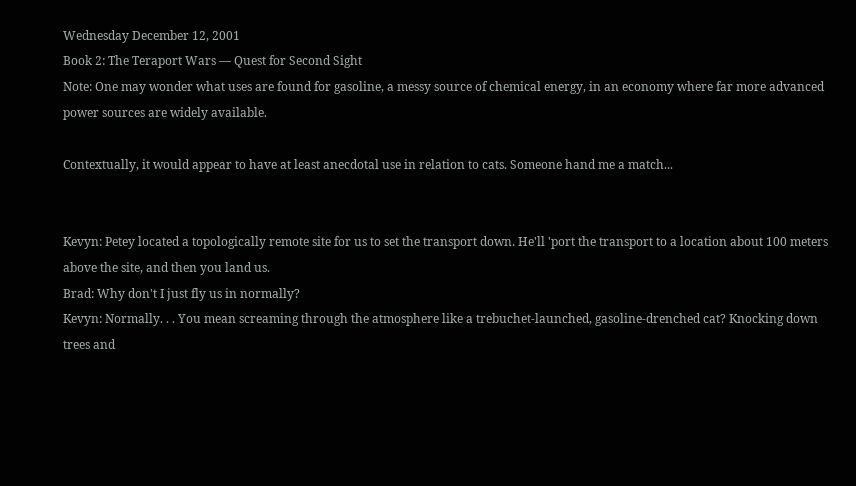Wednesday December 12, 2001
Book 2: The Teraport Wars — Quest for Second Sight
Note: One may wonder what uses are found for gasoline, a messy source of chemical energy, in an economy where far more advanced power sources are widely available.

Contextually, it would appear to have at least anecdotal use in relation to cats. Someone hand me a match...


Kevyn: Petey located a topologically remote site for us to set the transport down. He'll 'port the transport to a location about 100 meters above the site, and then you land us.
Brad: Why don't I just fly us in normally?
Kevyn: Normally. . . You mean screaming through the atmosphere like a trebuchet-launched, gasoline-drenched cat? Knocking down trees and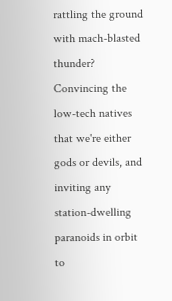rattling the ground with mach-blasted thunder? Convincing the low-tech natives that we're either gods or devils, and inviting any station-dwelling paranoids in orbit to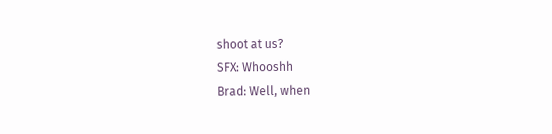shoot at us?
SFX: Whooshh
Brad: Well, when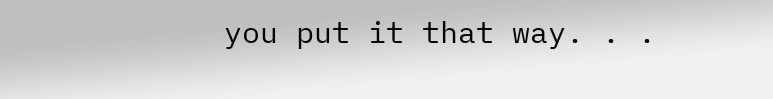you put it that way. . .